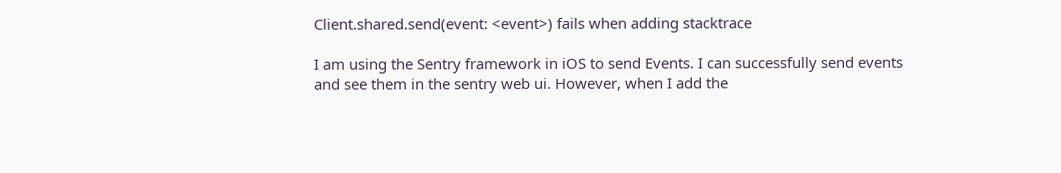Client.shared.send(event: <event>) fails when adding stacktrace

I am using the Sentry framework in iOS to send Events. I can successfully send events and see them in the sentry web ui. However, when I add the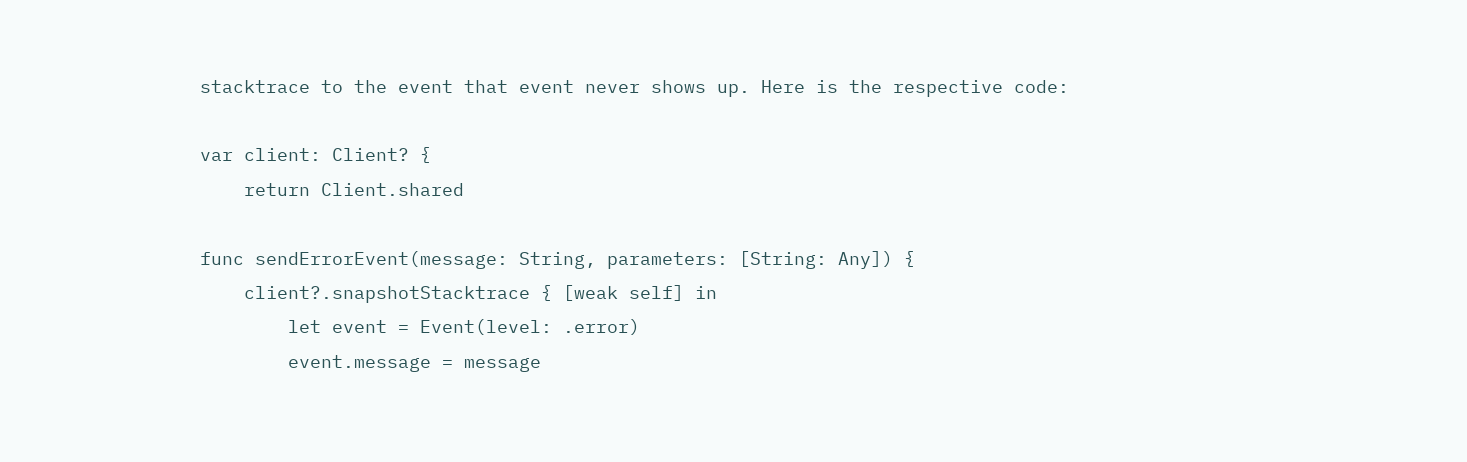stacktrace to the event that event never shows up. Here is the respective code:

var client: Client? {
    return Client.shared

func sendErrorEvent(message: String, parameters: [String: Any]) {
    client?.snapshotStacktrace { [weak self] in
        let event = Event(level: .error)
        event.message = message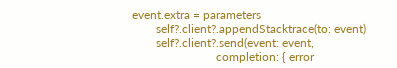event.extra = parameters
        self?.client?.appendStacktrace(to: event)
        self?.client?.send(event: event,
                            completion: { error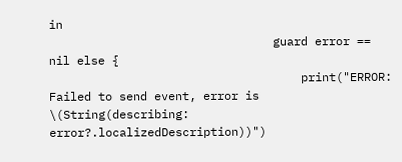in
                                guard error == nil else {
                                    print("ERROR: Failed to send event, error is \(String(describing: error?.localizedDescription))")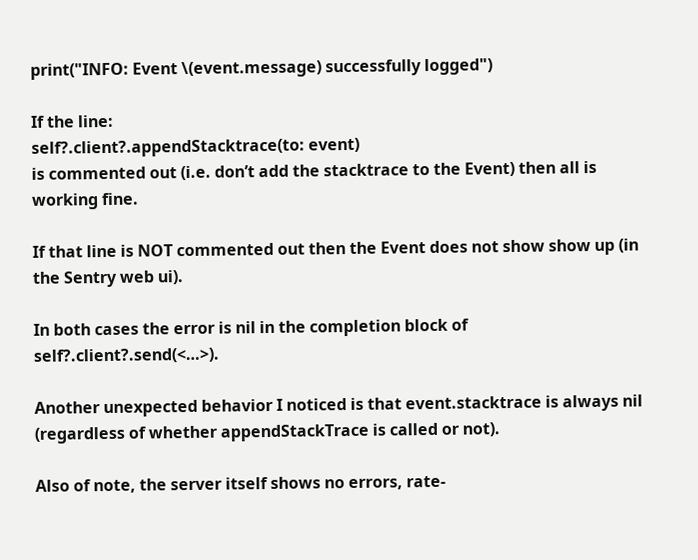print("INFO: Event \(event.message) successfully logged")

If the line:
self?.client?.appendStacktrace(to: event)
is commented out (i.e. don’t add the stacktrace to the Event) then all is working fine.

If that line is NOT commented out then the Event does not show show up (in the Sentry web ui).

In both cases the error is nil in the completion block of self?.client?.send(<…>).

Another unexpected behavior I noticed is that event.stacktrace is always nil (regardless of whether appendStackTrace is called or not).

Also of note, the server itself shows no errors, rate-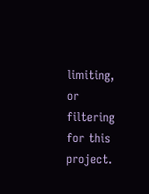limiting, or filtering for this project.